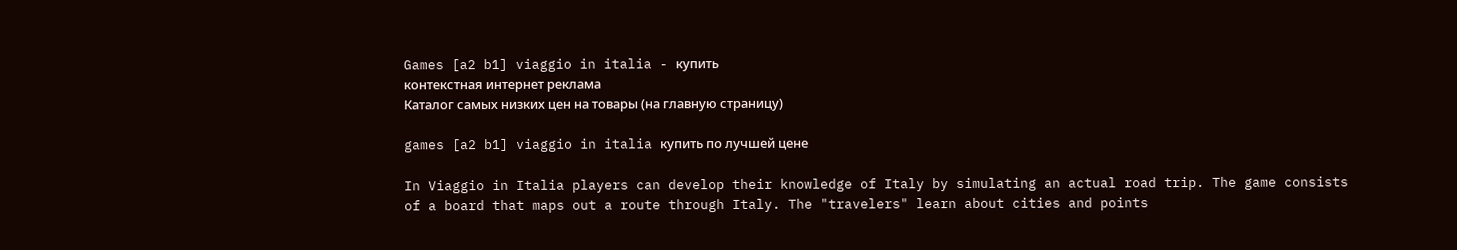Games [a2 b1] viaggio in italia - купить
контекстнaя интернет реклaмa
Каталог самых низких цен на товары (на главную страницу)

games [a2 b1] viaggio in italia купить по лучшей цене

In Viaggio in Italia players can develop their knowledge of Italy by simulating an actual road trip. The game consists of a board that maps out a route through Italy. The "travelers" learn about cities and points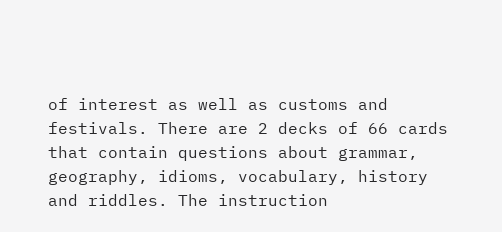of interest as well as customs and festivals. There are 2 decks of 66 cards that contain questions about grammar, geography, idioms, vocabulary, history and riddles. The instruction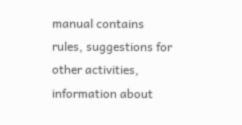manual contains rules, suggestions for other activities, information about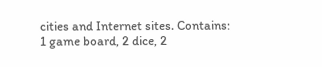cities and Internet sites. Contains: 1 game board, 2 dice, 2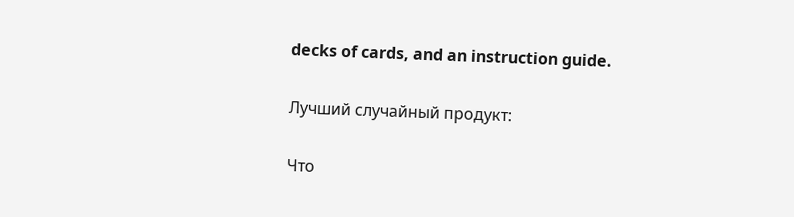decks of cards, and an instruction guide.

Лучший случайный продукт:

Что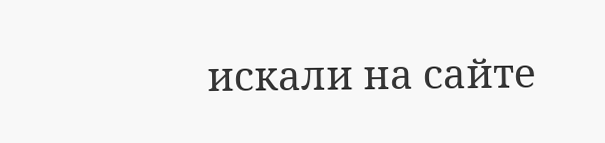искали на сайте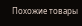Похожие товары